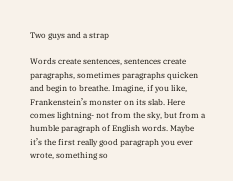Two guys and a strap

Words create sentences, sentences create paragraphs, sometimes paragraphs quicken and begin to breathe. Imagine, if you like, Frankenstein’s monster on its slab. Here comes lightning- not from the sky, but from a humble paragraph of English words. Maybe it’s the first really good paragraph you ever wrote, something so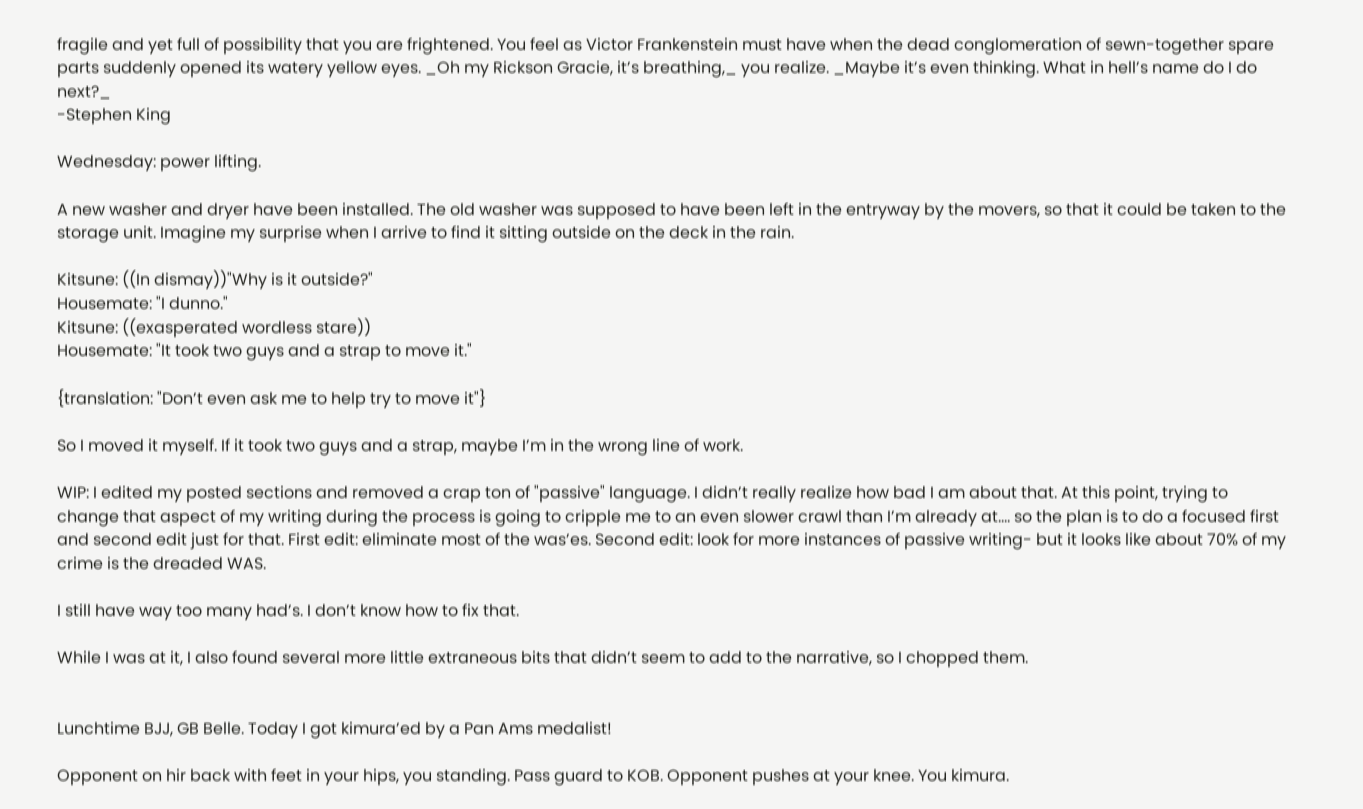fragile and yet full of possibility that you are frightened. You feel as Victor Frankenstein must have when the dead conglomeration of sewn-together spare parts suddenly opened its watery yellow eyes. _Oh my Rickson Gracie, it’s breathing,_ you realize. _Maybe it’s even thinking. What in hell’s name do I do next?_
-Stephen King

Wednesday: power lifting.

A new washer and dryer have been installed. The old washer was supposed to have been left in the entryway by the movers, so that it could be taken to the storage unit. Imagine my surprise when I arrive to find it sitting outside on the deck in the rain.

Kitsune: ((In dismay))"Why is it outside?"
Housemate: "I dunno."
Kitsune: ((exasperated wordless stare))
Housemate: "It took two guys and a strap to move it."

{translation: "Don’t even ask me to help try to move it"}

So I moved it myself. If it took two guys and a strap, maybe I’m in the wrong line of work.

WIP: I edited my posted sections and removed a crap ton of "passive" language. I didn’t really realize how bad I am about that. At this point, trying to change that aspect of my writing during the process is going to cripple me to an even slower crawl than I’m already at…. so the plan is to do a focused first and second edit just for that. First edit: eliminate most of the was’es. Second edit: look for more instances of passive writing- but it looks like about 70% of my crime is the dreaded WAS.

I still have way too many had’s. I don’t know how to fix that.

While I was at it, I also found several more little extraneous bits that didn’t seem to add to the narrative, so I chopped them.


Lunchtime BJJ, GB Belle. Today I got kimura’ed by a Pan Ams medalist!

Opponent on hir back with feet in your hips, you standing. Pass guard to KOB. Opponent pushes at your knee. You kimura.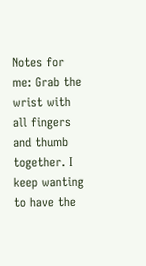Notes for me: Grab the wrist with all fingers and thumb together. I keep wanting to have the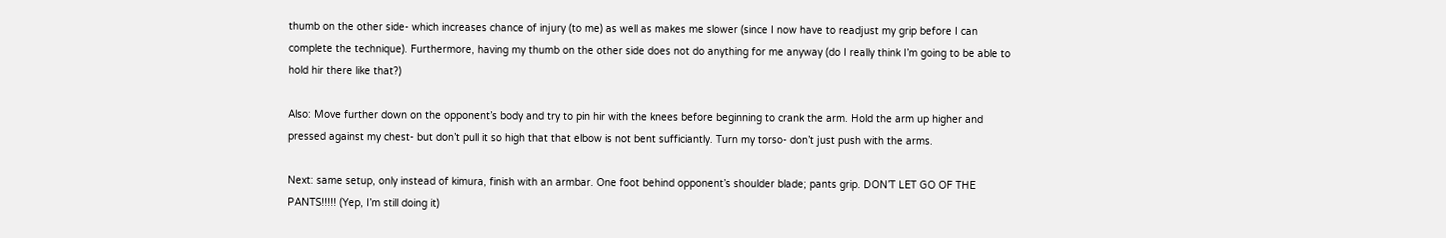thumb on the other side- which increases chance of injury (to me) as well as makes me slower (since I now have to readjust my grip before I can complete the technique). Furthermore, having my thumb on the other side does not do anything for me anyway (do I really think I’m going to be able to hold hir there like that?)

Also: Move further down on the opponent’s body and try to pin hir with the knees before beginning to crank the arm. Hold the arm up higher and pressed against my chest- but don’t pull it so high that that elbow is not bent sufficiantly. Turn my torso- don’t just push with the arms.

Next: same setup, only instead of kimura, finish with an armbar. One foot behind opponent’s shoulder blade; pants grip. DON’T LET GO OF THE PANTS!!!!! (Yep, I’m still doing it)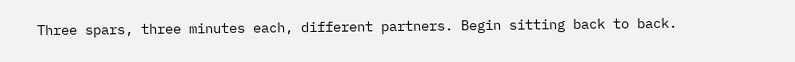Three spars, three minutes each, different partners. Begin sitting back to back.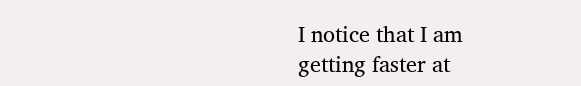I notice that I am getting faster at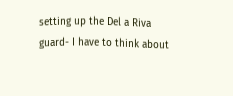setting up the Del a Riva guard- I have to think about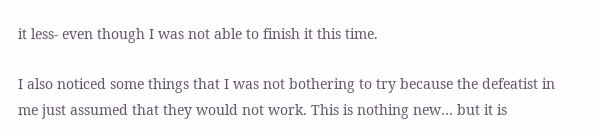it less- even though I was not able to finish it this time.

I also noticed some things that I was not bothering to try because the defeatist in me just assumed that they would not work. This is nothing new… but it is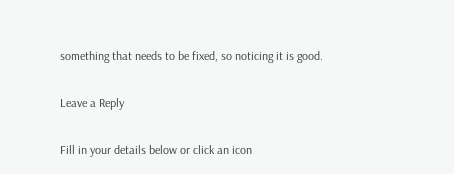something that needs to be fixed, so noticing it is good.

Leave a Reply

Fill in your details below or click an icon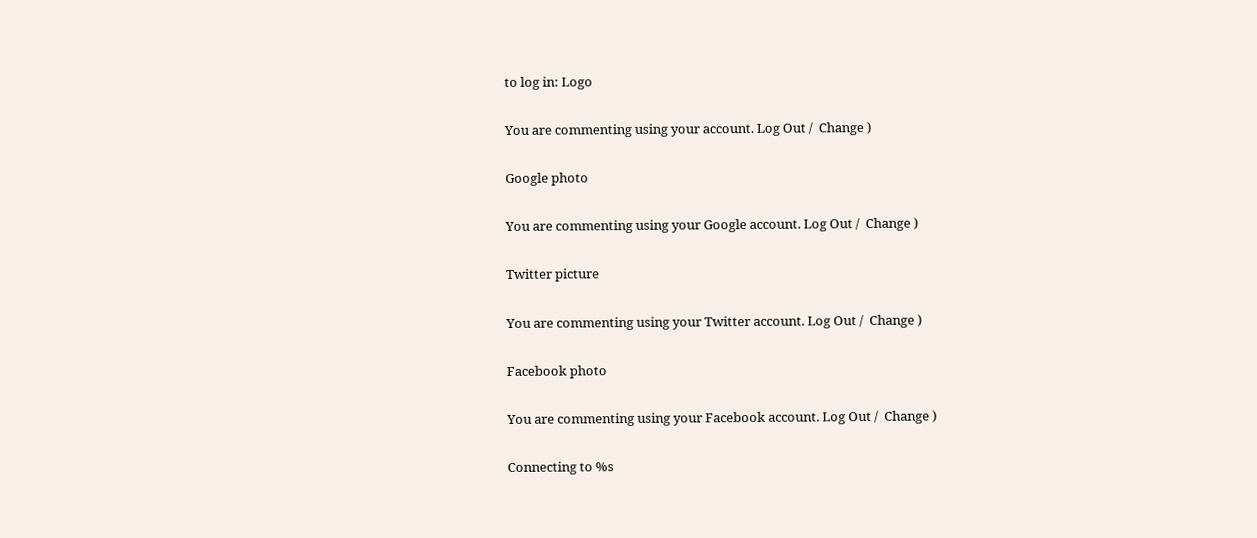to log in: Logo

You are commenting using your account. Log Out /  Change )

Google photo

You are commenting using your Google account. Log Out /  Change )

Twitter picture

You are commenting using your Twitter account. Log Out /  Change )

Facebook photo

You are commenting using your Facebook account. Log Out /  Change )

Connecting to %s